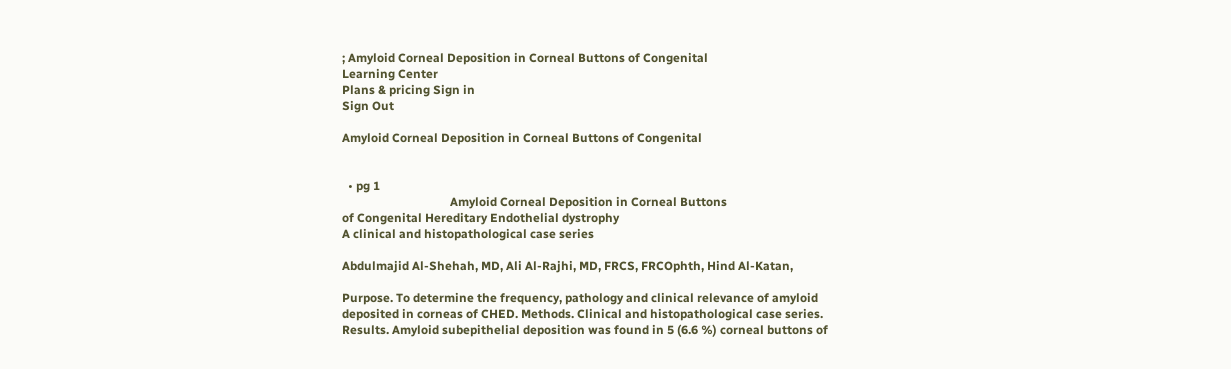; Amyloid Corneal Deposition in Corneal Buttons of Congenital
Learning Center
Plans & pricing Sign in
Sign Out

Amyloid Corneal Deposition in Corneal Buttons of Congenital


  • pg 1
                                    Amyloid Corneal Deposition in Corneal Buttons
of Congenital Hereditary Endothelial dystrophy
A clinical and histopathological case series

Abdulmajid Al-Shehah, MD, Ali Al-Rajhi, MD, FRCS, FRCOphth, Hind Al-Katan,

Purpose. To determine the frequency, pathology and clinical relevance of amyloid
deposited in corneas of CHED. Methods. Clinical and histopathological case series.
Results. Amyloid subepithelial deposition was found in 5 (6.6 %) corneal buttons of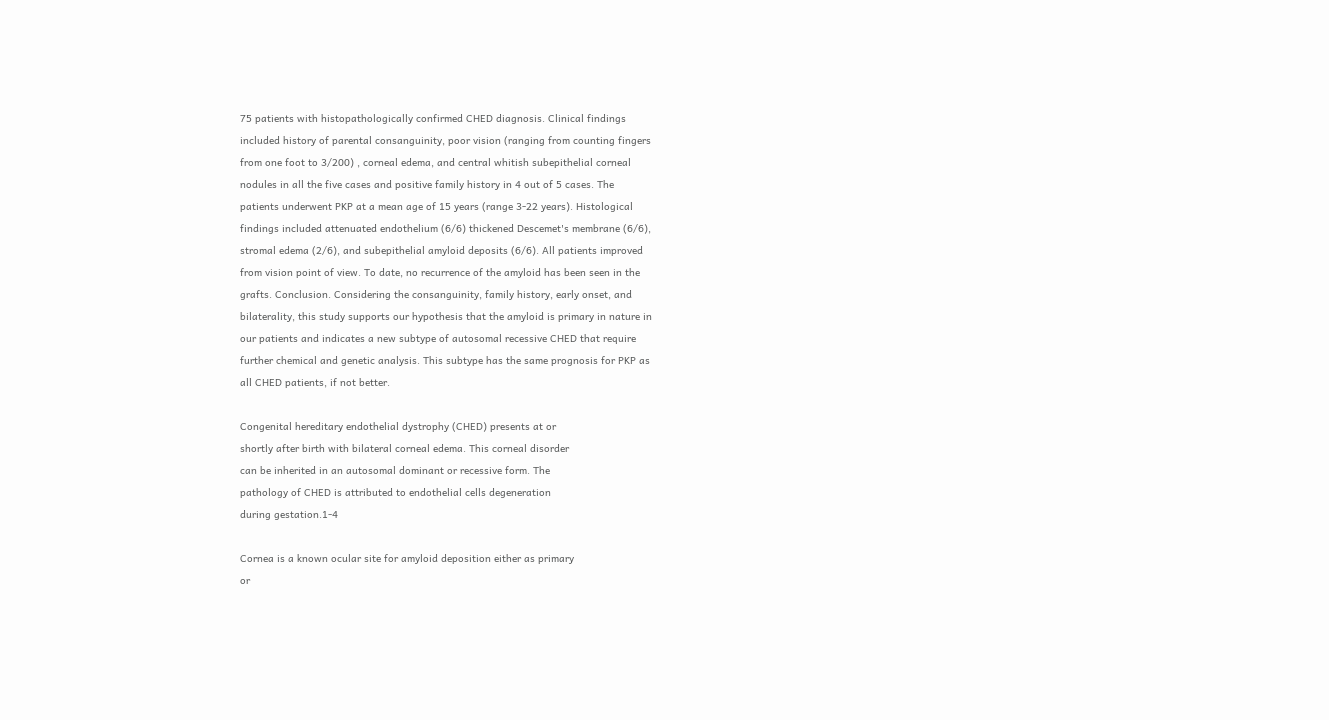75 patients with histopathologically confirmed CHED diagnosis. Clinical findings
included history of parental consanguinity, poor vision (ranging from counting fingers
from one foot to 3/200) , corneal edema, and central whitish subepithelial corneal
nodules in all the five cases and positive family history in 4 out of 5 cases. The
patients underwent PKP at a mean age of 15 years (range 3-22 years). Histological
findings included attenuated endothelium (6/6) thickened Descemet's membrane (6/6),
stromal edema (2/6), and subepithelial amyloid deposits (6/6). All patients improved
from vision point of view. To date, no recurrence of the amyloid has been seen in the
grafts. Conclusion. Considering the consanguinity, family history, early onset, and
bilaterality, this study supports our hypothesis that the amyloid is primary in nature in
our patients and indicates a new subtype of autosomal recessive CHED that require
further chemical and genetic analysis. This subtype has the same prognosis for PKP as
all CHED patients, if not better.

Congenital hereditary endothelial dystrophy (CHED) presents at or
shortly after birth with bilateral corneal edema. This corneal disorder
can be inherited in an autosomal dominant or recessive form. The
pathology of CHED is attributed to endothelial cells degeneration
during gestation.1-4

Cornea is a known ocular site for amyloid deposition either as primary
or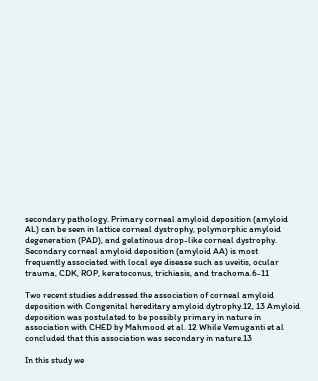secondary pathology. Primary corneal amyloid deposition (amyloid
AL) can be seen in lattice corneal dystrophy, polymorphic amyloid
degeneration (PAD), and gelatinous drop-like corneal dystrophy.
Secondary corneal amyloid deposition (amyloid AA) is most
frequently associated with local eye disease such as uveitis, ocular
trauma, CDK, ROP, keratoconus, trichiasis, and trachoma.6-11

Two recent studies addressed the association of corneal amyloid
deposition with Congenital hereditary amyloid dytrophy.12, 13 Amyloid
deposition was postulated to be possibly primary in nature in
association with CHED by Mahmood et al. 12 While Vemuganti et al
concluded that this association was secondary in nature.13

In this study we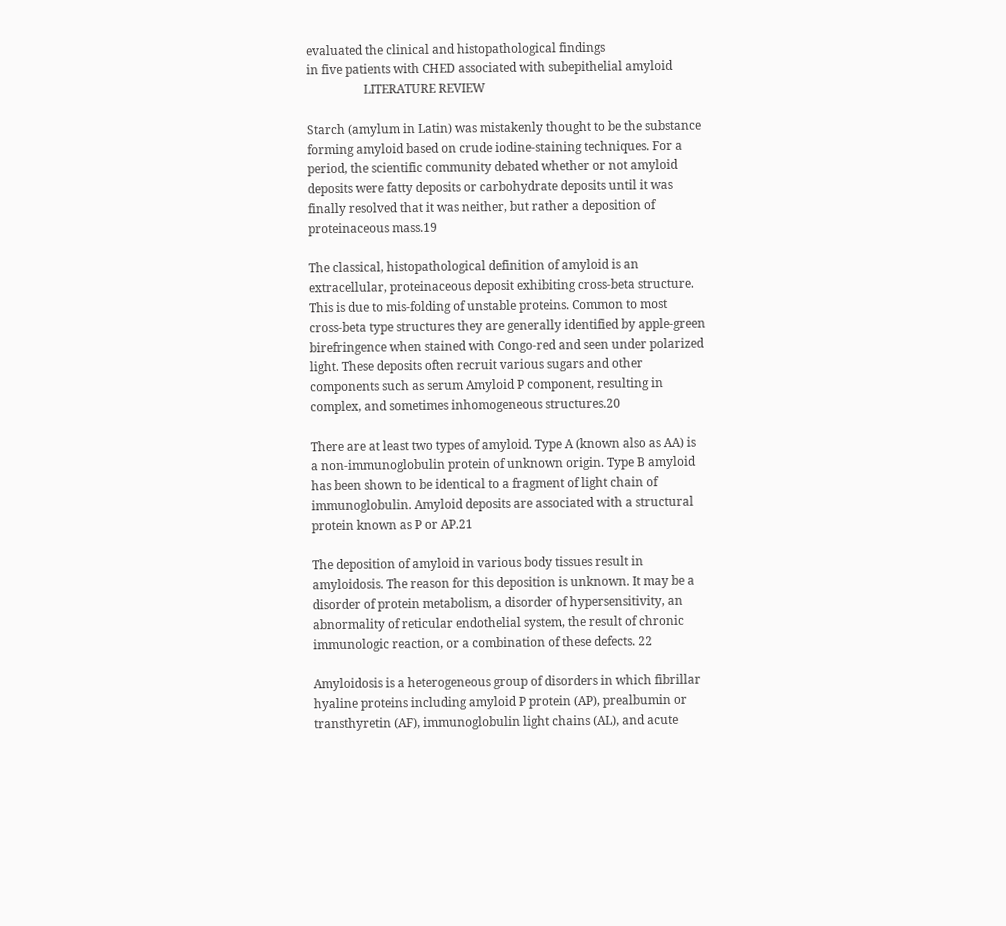evaluated the clinical and histopathological findings
in five patients with CHED associated with subepithelial amyloid
                   LITERATURE REVIEW

Starch (amylum in Latin) was mistakenly thought to be the substance
forming amyloid based on crude iodine-staining techniques. For a
period, the scientific community debated whether or not amyloid
deposits were fatty deposits or carbohydrate deposits until it was
finally resolved that it was neither, but rather a deposition of
proteinaceous mass.19

The classical, histopathological definition of amyloid is an
extracellular, proteinaceous deposit exhibiting cross-beta structure.
This is due to mis-folding of unstable proteins. Common to most
cross-beta type structures they are generally identified by apple-green
birefringence when stained with Congo-red and seen under polarized
light. These deposits often recruit various sugars and other
components such as serum Amyloid P component, resulting in
complex, and sometimes inhomogeneous structures.20

There are at least two types of amyloid. Type A (known also as AA) is
a non-immunoglobulin protein of unknown origin. Type B amyloid
has been shown to be identical to a fragment of light chain of
immunoglobulin. Amyloid deposits are associated with a structural
protein known as P or AP.21

The deposition of amyloid in various body tissues result in
amyloidosis. The reason for this deposition is unknown. It may be a
disorder of protein metabolism, a disorder of hypersensitivity, an
abnormality of reticular endothelial system, the result of chronic
immunologic reaction, or a combination of these defects. 22

Amyloidosis is a heterogeneous group of disorders in which fibrillar
hyaline proteins including amyloid P protein (AP), prealbumin or
transthyretin (AF), immunoglobulin light chains (AL), and acute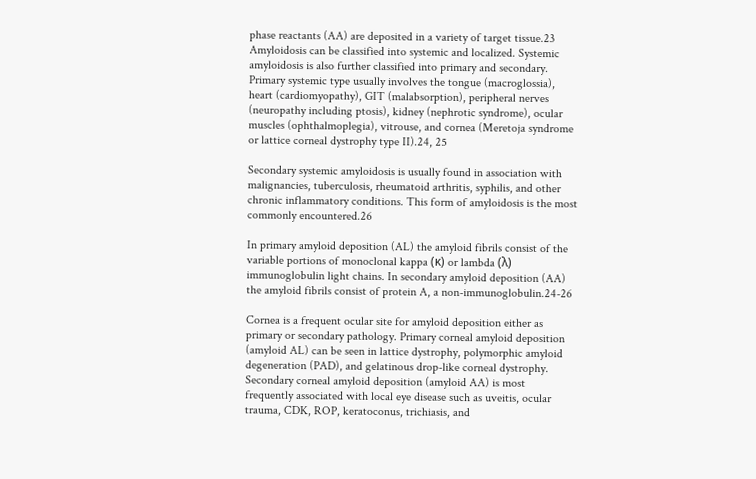phase reactants (AA) are deposited in a variety of target tissue.23
Amyloidosis can be classified into systemic and localized. Systemic
amyloidosis is also further classified into primary and secondary.
Primary systemic type usually involves the tongue (macroglossia),
heart (cardiomyopathy), GIT (malabsorption), peripheral nerves
(neuropathy including ptosis), kidney (nephrotic syndrome), ocular
muscles (ophthalmoplegia), vitrouse, and cornea (Meretoja syndrome
or lattice corneal dystrophy type II).24, 25

Secondary systemic amyloidosis is usually found in association with
malignancies, tuberculosis, rheumatoid arthritis, syphilis, and other
chronic inflammatory conditions. This form of amyloidosis is the most
commonly encountered.26

In primary amyloid deposition (AL) the amyloid fibrils consist of the
variable portions of monoclonal kappa (κ) or lambda (λ)
immunoglobulin light chains. In secondary amyloid deposition (AA)
the amyloid fibrils consist of protein A, a non-immunoglobulin.24-26

Cornea is a frequent ocular site for amyloid deposition either as
primary or secondary pathology. Primary corneal amyloid deposition
(amyloid AL) can be seen in lattice dystrophy, polymorphic amyloid
degeneration (PAD), and gelatinous drop-like corneal dystrophy.
Secondary corneal amyloid deposition (amyloid AA) is most
frequently associated with local eye disease such as uveitis, ocular
trauma, CDK, ROP, keratoconus, trichiasis, and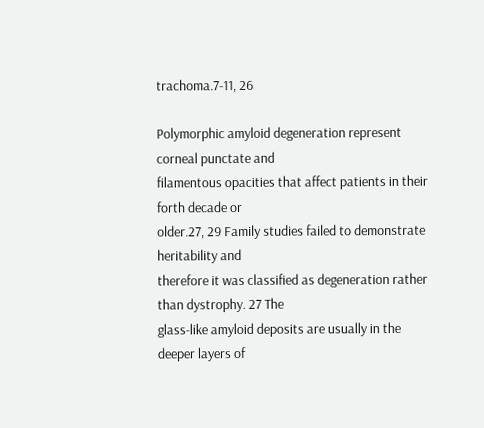trachoma.7-11, 26

Polymorphic amyloid degeneration represent corneal punctate and
filamentous opacities that affect patients in their forth decade or
older.27, 29 Family studies failed to demonstrate heritability and
therefore it was classified as degeneration rather than dystrophy. 27 The
glass-like amyloid deposits are usually in the deeper layers of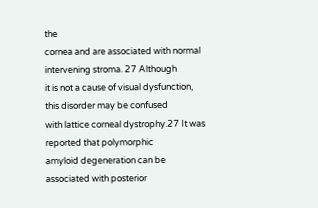the
cornea and are associated with normal intervening stroma. 27 Although
it is not a cause of visual dysfunction, this disorder may be confused
with lattice corneal dystrophy.27 It was reported that polymorphic
amyloid degeneration can be associated with posterior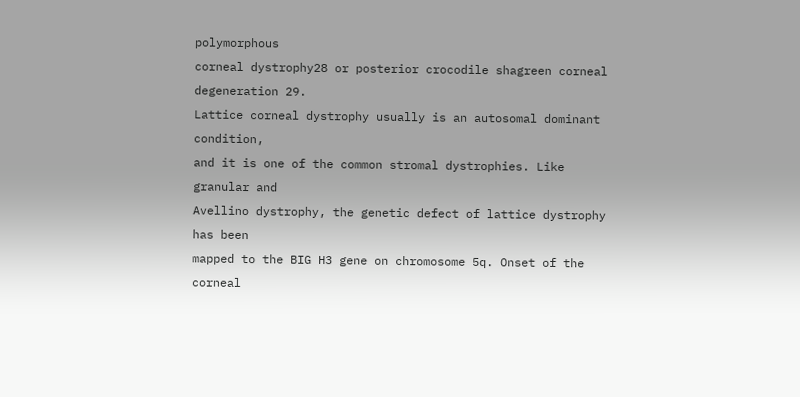polymorphous
corneal dystrophy28 or posterior crocodile shagreen corneal
degeneration 29.
Lattice corneal dystrophy usually is an autosomal dominant condition,
and it is one of the common stromal dystrophies. Like granular and
Avellino dystrophy, the genetic defect of lattice dystrophy has been
mapped to the BIG H3 gene on chromosome 5q. Onset of the corneal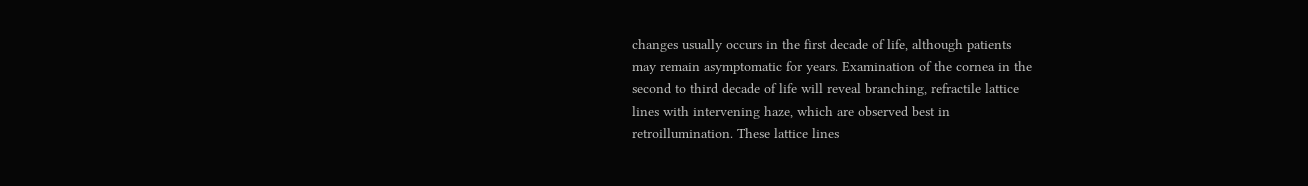changes usually occurs in the first decade of life, although patients
may remain asymptomatic for years. Examination of the cornea in the
second to third decade of life will reveal branching, refractile lattice
lines with intervening haze, which are observed best in
retroillumination. These lattice lines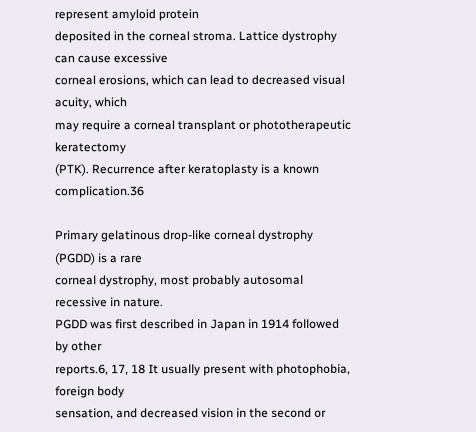represent amyloid protein
deposited in the corneal stroma. Lattice dystrophy can cause excessive
corneal erosions, which can lead to decreased visual acuity, which
may require a corneal transplant or phototherapeutic keratectomy
(PTK). Recurrence after keratoplasty is a known complication.36

Primary gelatinous drop-like corneal dystrophy (PGDD) is a rare
corneal dystrophy, most probably autosomal recessive in nature.
PGDD was first described in Japan in 1914 followed by other
reports.6, 17, 18 It usually present with photophobia, foreign body
sensation, and decreased vision in the second or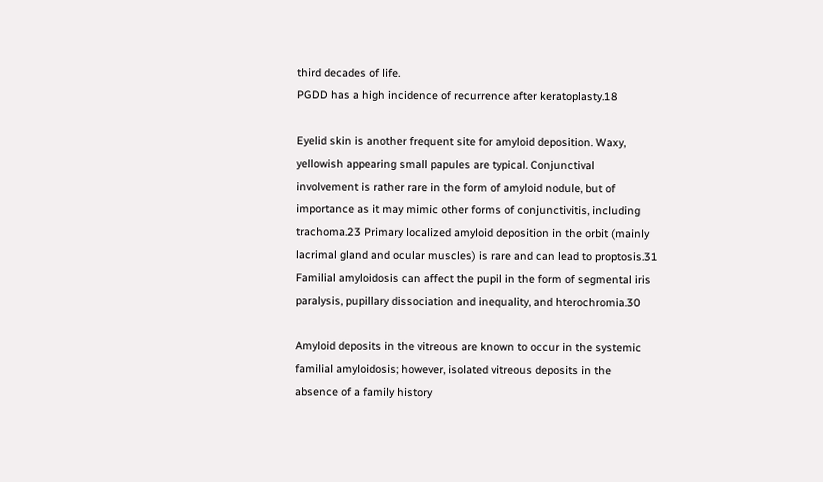third decades of life.
PGDD has a high incidence of recurrence after keratoplasty.18

Eyelid skin is another frequent site for amyloid deposition. Waxy,
yellowish appearing small papules are typical. Conjunctival
involvement is rather rare in the form of amyloid nodule, but of
importance as it may mimic other forms of conjunctivitis, including
trachoma.23 Primary localized amyloid deposition in the orbit (mainly
lacrimal gland and ocular muscles) is rare and can lead to proptosis.31
Familial amyloidosis can affect the pupil in the form of segmental iris
paralysis, pupillary dissociation and inequality, and hterochromia.30

Amyloid deposits in the vitreous are known to occur in the systemic
familial amyloidosis; however, isolated vitreous deposits in the
absence of a family history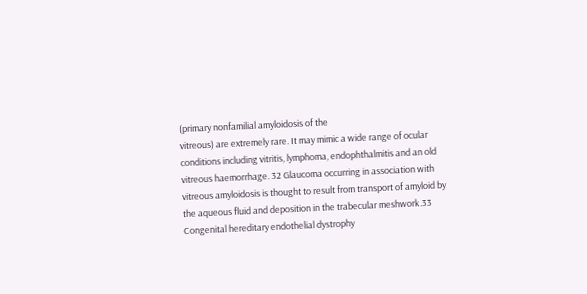(primary nonfamilial amyloidosis of the
vitreous) are extremely rare. It may mimic a wide range of ocular
conditions including vitritis, lymphoma, endophthalmitis and an old
vitreous haemorrhage. 32 Glaucoma occurring in association with
vitreous amyloidosis is thought to result from transport of amyloid by
the aqueous fluid and deposition in the trabecular meshwork.33
Congenital hereditary endothelial dystrophy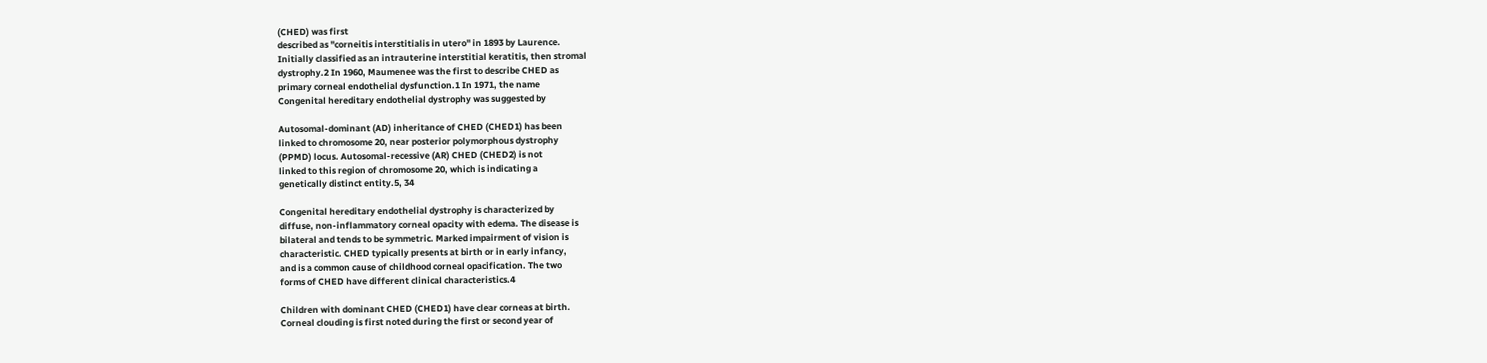(CHED) was first
described as "corneitis interstitialis in utero" in 1893 by Laurence.
Initially classified as an intrauterine interstitial keratitis, then stromal
dystrophy.2 In 1960, Maumenee was the first to describe CHED as
primary corneal endothelial dysfunction.1 In 1971, the name
Congenital hereditary endothelial dystrophy was suggested by

Autosomal-dominant (AD) inheritance of CHED (CHED1) has been
linked to chromosome 20, near posterior polymorphous dystrophy
(PPMD) locus. Autosomal-recessive (AR) CHED (CHED2) is not
linked to this region of chromosome 20, which is indicating a
genetically distinct entity.5, 34

Congenital hereditary endothelial dystrophy is characterized by
diffuse, non-inflammatory corneal opacity with edema. The disease is
bilateral and tends to be symmetric. Marked impairment of vision is
characteristic. CHED typically presents at birth or in early infancy,
and is a common cause of childhood corneal opacification. The two
forms of CHED have different clinical characteristics.4

Children with dominant CHED (CHED1) have clear corneas at birth.
Corneal clouding is first noted during the first or second year of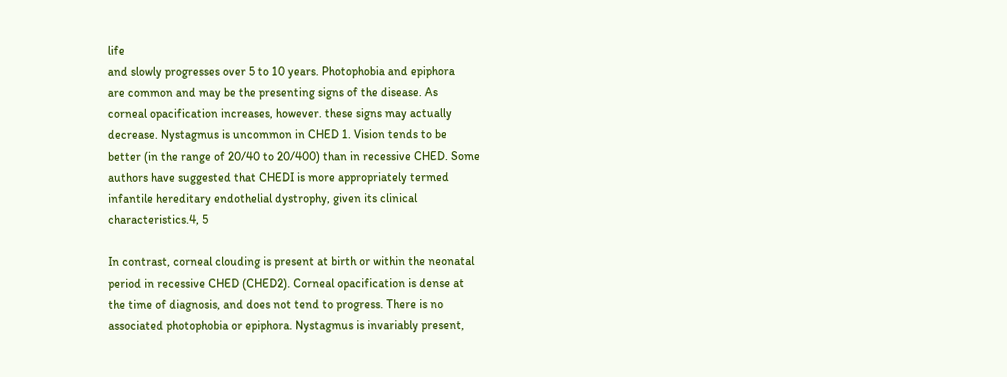life
and slowly progresses over 5 to 10 years. Photophobia and epiphora
are common and may be the presenting signs of the disease. As
corneal opacification increases, however. these signs may actually
decrease. Nystagmus is uncommon in CHED 1. Vision tends to be
better (in the range of 20/40 to 20/400) than in recessive CHED. Some
authors have suggested that CHEDI is more appropriately termed
infantile hereditary endothelial dystrophy, given its clinical
characteristics.4, 5

In contrast, corneal clouding is present at birth or within the neonatal
period in recessive CHED (CHED2). Corneal opacification is dense at
the time of diagnosis, and does not tend to progress. There is no
associated photophobia or epiphora. Nystagmus is invariably present,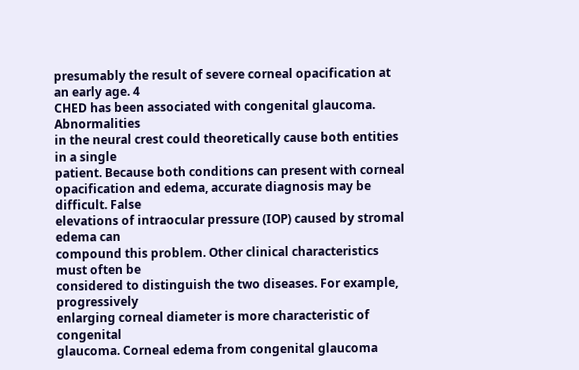presumably the result of severe corneal opacification at an early age. 4
CHED has been associated with congenital glaucoma. Abnormalities
in the neural crest could theoretically cause both entities in a single
patient. Because both conditions can present with corneal
opacification and edema, accurate diagnosis may be difficult. False
elevations of intraocular pressure (IOP) caused by stromal edema can
compound this problem. Other clinical characteristics must often be
considered to distinguish the two diseases. For example, progressively
enlarging corneal diameter is more characteristic of congenital
glaucoma. Corneal edema from congenital glaucoma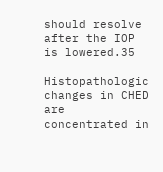should resolve
after the IOP is lowered.35

Histopathologic changes in CHED are concentrated in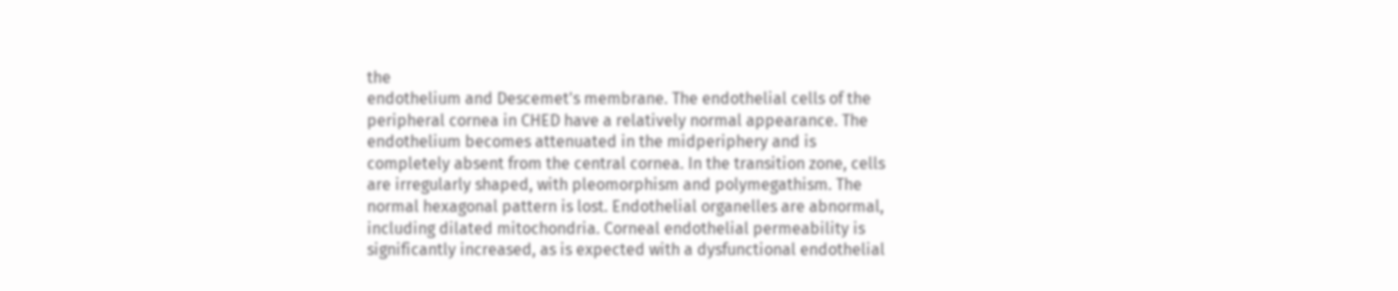the
endothelium and Descemet's membrane. The endothelial cells of the
peripheral cornea in CHED have a relatively normal appearance. The
endothelium becomes attenuated in the midperiphery and is
completely absent from the central cornea. In the transition zone, cells
are irregularly shaped, with pleomorphism and polymegathism. The
normal hexagonal pattern is lost. Endothelial organelles are abnormal,
including dilated mitochondria. Corneal endothelial permeability is
significantly increased, as is expected with a dysfunctional endothelial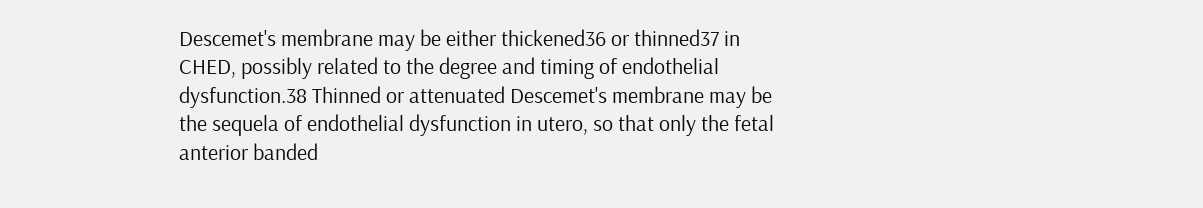Descemet's membrane may be either thickened36 or thinned37 in
CHED, possibly related to the degree and timing of endothelial
dysfunction.38 Thinned or attenuated Descemet's membrane may be
the sequela of endothelial dysfunction in utero, so that only the fetal
anterior banded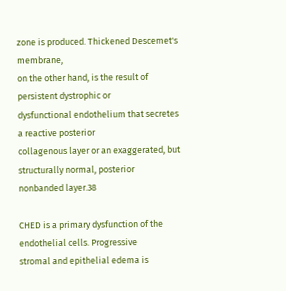zone is produced. Thickened Descemet's membrane,
on the other hand, is the result of persistent dystrophic or
dysfunctional endothelium that secretes a reactive posterior
collagenous layer or an exaggerated, but structurally normal, posterior
nonbanded layer.38

CHED is a primary dysfunction of the endothelial cells. Progressive
stromal and epithelial edema is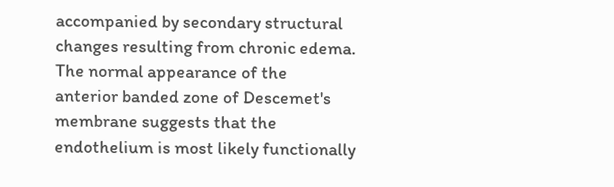accompanied by secondary structural
changes resulting from chronic edema. The normal appearance of the
anterior banded zone of Descemet's membrane suggests that the
endothelium is most likely functionally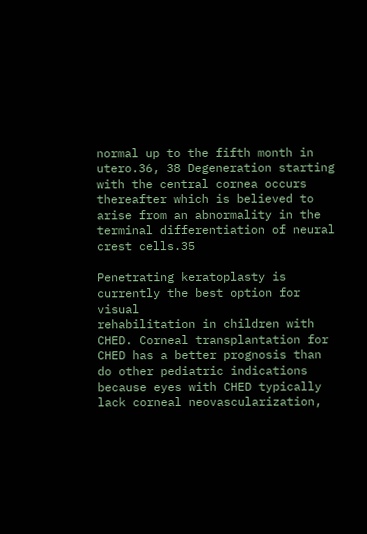normal up to the fifth month in
utero.36, 38 Degeneration starting with the central cornea occurs
thereafter which is believed to arise from an abnormality in the
terminal differentiation of neural crest cells.35

Penetrating keratoplasty is currently the best option for visual
rehabilitation in children with CHED. Corneal transplantation for
CHED has a better prognosis than do other pediatric indications
because eyes with CHED typically lack corneal neovascularization,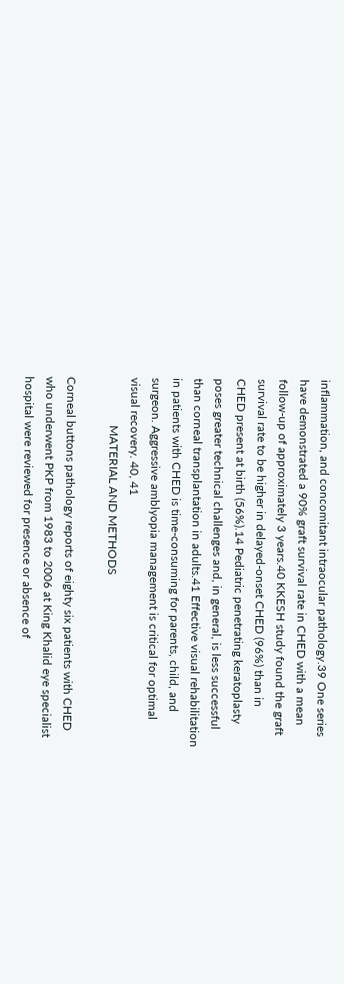inflammation, and concomitant intraocular pathology.39 One series
have demonstrated a 90% graft survival rate in CHED with a mean
follow-up of approximately 3 years.40 KKESH study found the graft
survival rate to be higher in delayed-onset CHED (96%) than in
CHED present at birth (56%).14 Pediatric penetrating keratoplasty
poses greater technical challenges and, in general, is less successful
than corneal transplantation in adults.41 Effective visual rehabilitation
in patients with CHED is time-consuming for parents, child, and
surgeon. Aggressive amblyopia management is critical for optimal
visual recovery. 40, 41
                MATERIAL AND METHODS

Corneal buttons pathology reports of eighty six patients with CHED
who underwent PKP from 1983 to 2006 at King Khalid eye specialist
hospital were reviewed for presence or absence of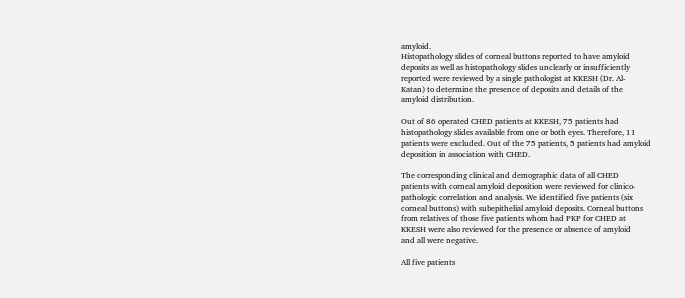amyloid.
Histopathology slides of corneal buttons reported to have amyloid
deposits as well as histopathology slides unclearly or insufficiently
reported were reviewed by a single pathologist at KKESH (Dr. Al-
Katan) to determine the presence of deposits and details of the
amyloid distribution.

Out of 86 operated CHED patients at KKESH, 75 patients had
histopathology slides available from one or both eyes. Therefore, 11
patients were excluded. Out of the 75 patients, 5 patients had amyloid
deposition in association with CHED.

The corresponding clinical and demographic data of all CHED
patients with corneal amyloid deposition were reviewed for clinico-
pathologic correlation and analysis. We identified five patients (six
corneal buttons) with subepithelial amyloid deposits. Corneal buttons
from relatives of those five patients whom had PKP for CHED at
KKESH were also reviewed for the presence or absence of amyloid
and all were negative.

All five patients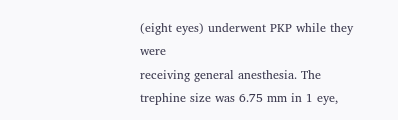(eight eyes) underwent PKP while they were
receiving general anesthesia. The trephine size was 6.75 mm in 1 eye,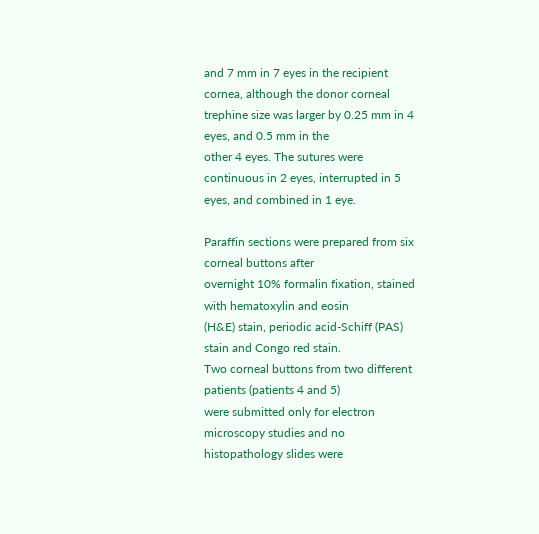and 7 mm in 7 eyes in the recipient cornea, although the donor corneal
trephine size was larger by 0.25 mm in 4 eyes, and 0.5 mm in the
other 4 eyes. The sutures were continuous in 2 eyes, interrupted in 5
eyes, and combined in 1 eye.

Paraffin sections were prepared from six corneal buttons after
overnight 10% formalin fixation, stained with hematoxylin and eosin
(H&E) stain, periodic acid-Schiff (PAS) stain and Congo red stain.
Two corneal buttons from two different patients (patients 4 and 5)
were submitted only for electron microscopy studies and no
histopathology slides were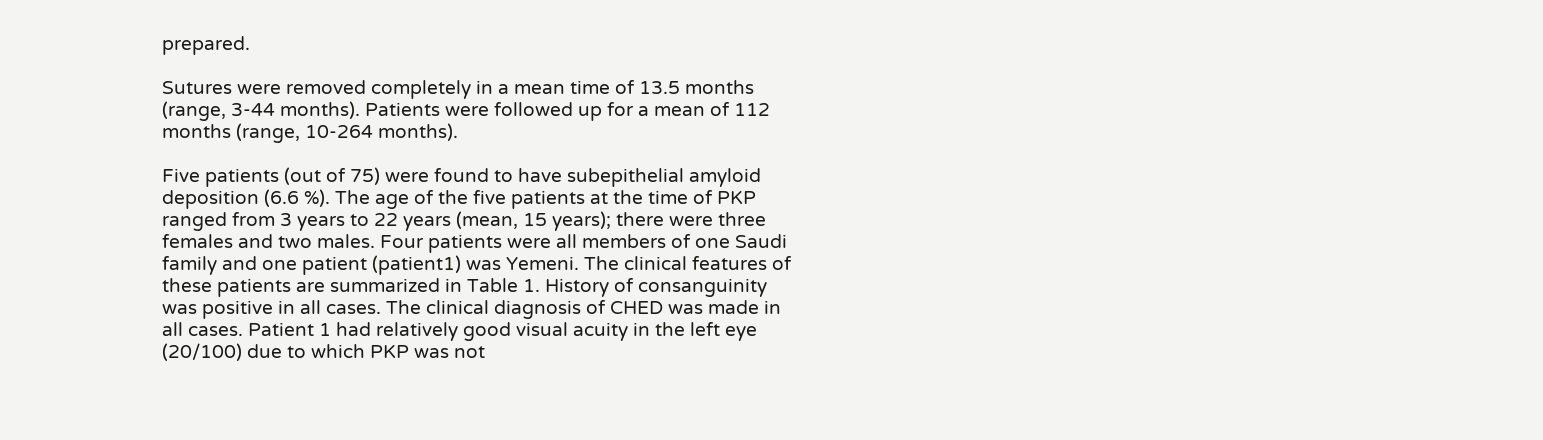prepared.

Sutures were removed completely in a mean time of 13.5 months
(range, 3-44 months). Patients were followed up for a mean of 112
months (range, 10-264 months).

Five patients (out of 75) were found to have subepithelial amyloid
deposition (6.6 %). The age of the five patients at the time of PKP
ranged from 3 years to 22 years (mean, 15 years); there were three
females and two males. Four patients were all members of one Saudi
family and one patient (patient1) was Yemeni. The clinical features of
these patients are summarized in Table 1. History of consanguinity
was positive in all cases. The clinical diagnosis of CHED was made in
all cases. Patient 1 had relatively good visual acuity in the left eye
(20/100) due to which PKP was not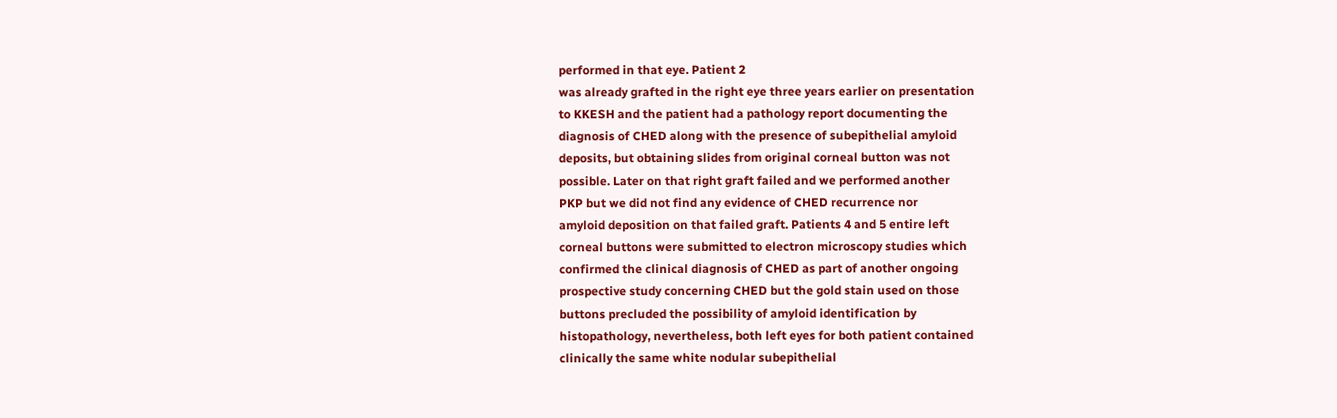performed in that eye. Patient 2
was already grafted in the right eye three years earlier on presentation
to KKESH and the patient had a pathology report documenting the
diagnosis of CHED along with the presence of subepithelial amyloid
deposits, but obtaining slides from original corneal button was not
possible. Later on that right graft failed and we performed another
PKP but we did not find any evidence of CHED recurrence nor
amyloid deposition on that failed graft. Patients 4 and 5 entire left
corneal buttons were submitted to electron microscopy studies which
confirmed the clinical diagnosis of CHED as part of another ongoing
prospective study concerning CHED but the gold stain used on those
buttons precluded the possibility of amyloid identification by
histopathology, nevertheless, both left eyes for both patient contained
clinically the same white nodular subepithelial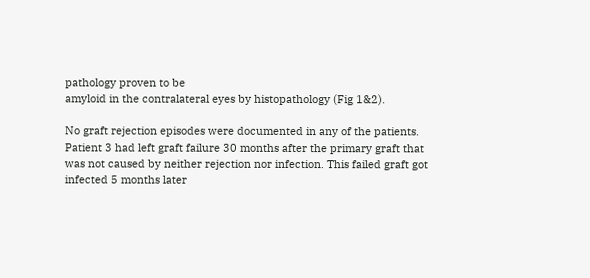pathology proven to be
amyloid in the contralateral eyes by histopathology (Fig 1&2).

No graft rejection episodes were documented in any of the patients.
Patient 3 had left graft failure 30 months after the primary graft that
was not caused by neither rejection nor infection. This failed graft got
infected 5 months later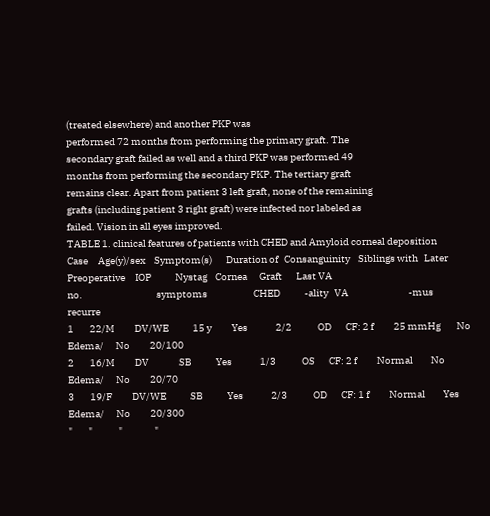(treated elsewhere) and another PKP was
performed 72 months from performing the primary graft. The
secondary graft failed as well and a third PKP was performed 49
months from performing the secondary PKP. The tertiary graft
remains clear. Apart from patient 3 left graft, none of the remaining
grafts (including patient 3 right graft) were infected nor labeled as
failed. Vision in all eyes improved.
TABLE 1. clinical features of patients with CHED and Amyloid corneal deposition
Case     Age(y)/sex    Symptom(s)       Duration of   Consanguinity    Siblings with   Later    Preoperative     IOP            Nystag    Cornea      Graft       Last VA
no.                                     symptoms                       CHED            -ality   VA                              -mus                  recurre
1        22/M          DV/WE            15 y          Yes              2/2             OD       CF: 2 f          25 mmHg        No        Edema/      No          20/100
2        16/M          DV               SB            Yes              1/3             OS       CF: 2 f          Normal         No        Edema/      No          20/70
3        19/F          DV/WE            SB            Yes              2/3             OD       CF: 1 f          Normal         Yes       Edema/      No          20/300
"        "             "                "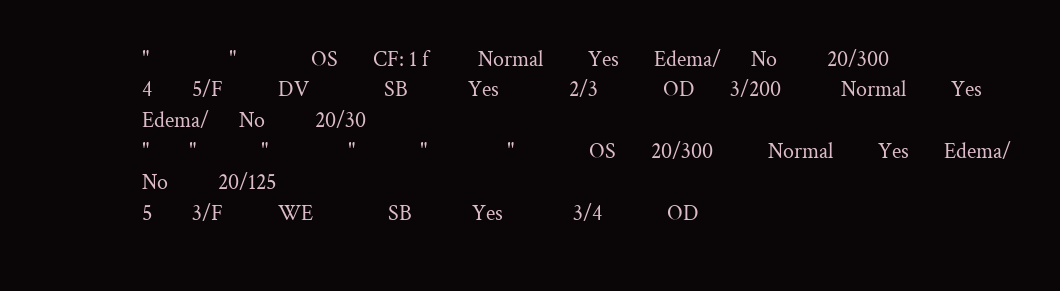"                "               OS       CF: 1 f          Normal         Yes       Edema/      No          20/300
4        5/F           DV               SB            Yes              2/3             OD       3/200            Normal         Yes       Edema/      No          20/30
"        "             "                "             "                "               OS       20/300           Normal         Yes       Edema/      No          20/125
5        3/F           WE               SB            Yes              3/4             OD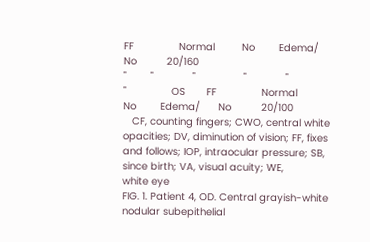FF               Normal         No        Edema/      No          20/160
"        "             "                "             "                "               OS       FF               Normal         No        Edema/      No          20/100
   CF, counting fingers; CWO, central white opacities; DV, diminution of vision; FF, fixes and follows; IOP, intraocular pressure; SB, since birth; VA, visual acuity; WE,
white eye
FIG. 1. Patient 4, OD. Central grayish-white nodular subepithelial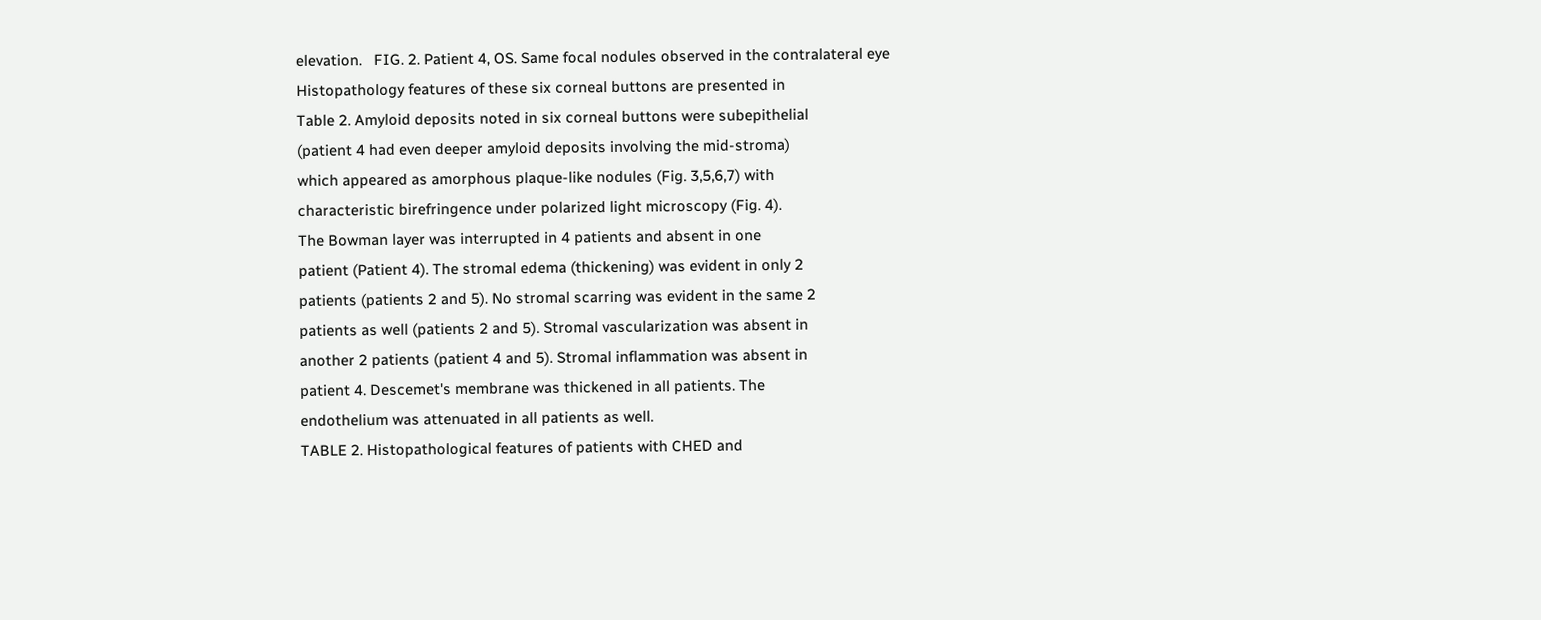elevation.   FIG. 2. Patient 4, OS. Same focal nodules observed in the contralateral eye
Histopathology features of these six corneal buttons are presented in
Table 2. Amyloid deposits noted in six corneal buttons were subepithelial
(patient 4 had even deeper amyloid deposits involving the mid-stroma)
which appeared as amorphous plaque-like nodules (Fig. 3,5,6,7) with
characteristic birefringence under polarized light microscopy (Fig. 4).
The Bowman layer was interrupted in 4 patients and absent in one
patient (Patient 4). The stromal edema (thickening) was evident in only 2
patients (patients 2 and 5). No stromal scarring was evident in the same 2
patients as well (patients 2 and 5). Stromal vascularization was absent in
another 2 patients (patient 4 and 5). Stromal inflammation was absent in
patient 4. Descemet's membrane was thickened in all patients. The
endothelium was attenuated in all patients as well.
TABLE 2. Histopathological features of patients with CHED and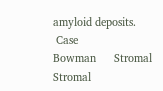amyloid deposits.
 Case                     Bowman      Stromal   Stromal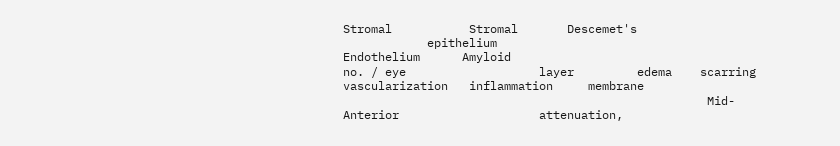Stromal           Stromal       Descemet's
            epithelium                                                                                         Endothelium      Amyloid
no. / eye                   layer         edema    scarring    vascularization   inflammation     membrane
                                                    Mid-                           Anterior                    attenuation,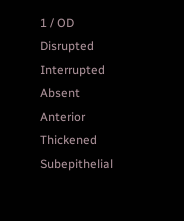1 / OD      Disrupted     Interrupted    Absent                   Anterior                        Thickened                   Subepithelial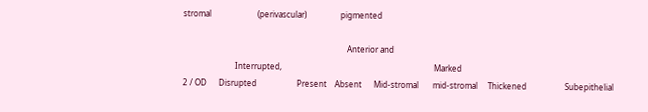stromal                       (perivascular)                 pigmented

                                                                                  Anterior and
                          Interrupted,                                                                            Marked
2 / OD      Disrupted                    Present    Absent      Mid-stromal       mid-stromal     Thickened                   Subepithelial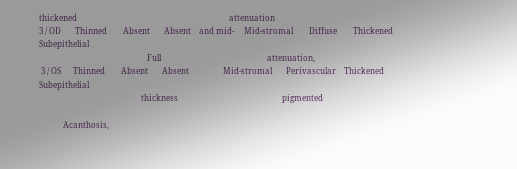thickened                                                                            attenuation
3 / OD       Thinned        Absent       Absent    and mid-     Mid-stromal        Diffuse        Thickened                   Subepithelial
                                                      Full                                                     attenuation,
 3 / OS      Thinned        Absent       Absent                 Mid-stromal       Perivascular    Thickened                   Subepithelial
                                                   thickness                                                    pigmented

            Acanthosis,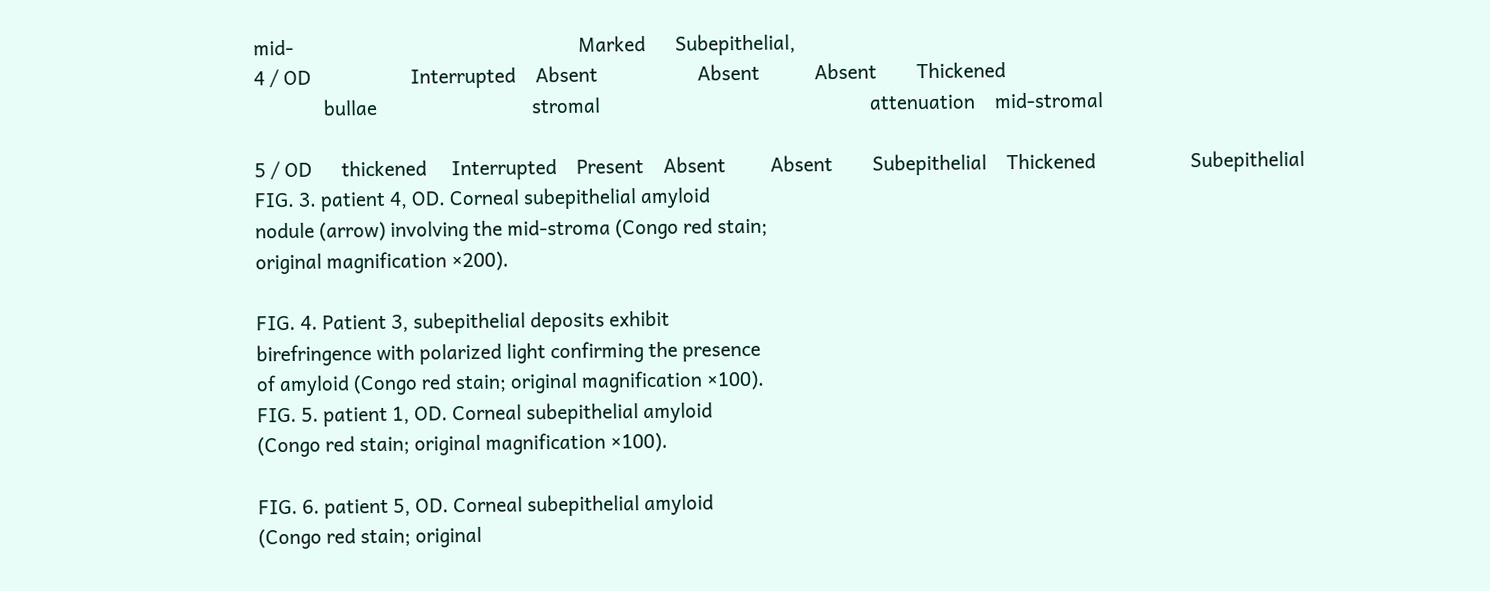mid-                                                         Marked      Subepithelial,
4 / OD                    Interrupted    Absent                    Absent           Absent        Thickened
              bullae                               stromal                                                      attenuation    mid-stromal

5 / OD      thickened     Interrupted    Present    Absent         Absent        Subepithelial    Thickened                   Subepithelial
FIG. 3. patient 4, OD. Corneal subepithelial amyloid
nodule (arrow) involving the mid-stroma (Congo red stain;
original magnification ×200).

FIG. 4. Patient 3, subepithelial deposits exhibit
birefringence with polarized light confirming the presence
of amyloid (Congo red stain; original magnification ×100).
FIG. 5. patient 1, OD. Corneal subepithelial amyloid
(Congo red stain; original magnification ×100).

FIG. 6. patient 5, OD. Corneal subepithelial amyloid
(Congo red stain; original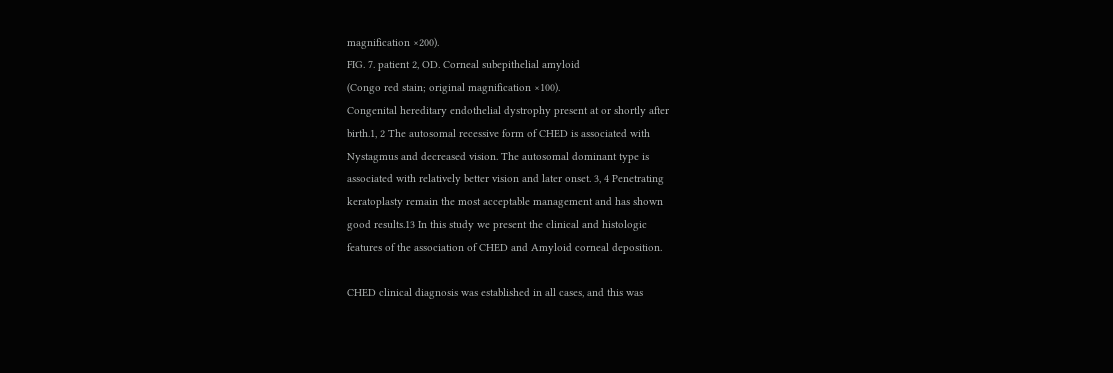magnification ×200).
FIG. 7. patient 2, OD. Corneal subepithelial amyloid
(Congo red stain; original magnification ×100).
Congenital hereditary endothelial dystrophy present at or shortly after
birth.1, 2 The autosomal recessive form of CHED is associated with
Nystagmus and decreased vision. The autosomal dominant type is
associated with relatively better vision and later onset. 3, 4 Penetrating
keratoplasty remain the most acceptable management and has shown
good results.13 In this study we present the clinical and histologic
features of the association of CHED and Amyloid corneal deposition.

CHED clinical diagnosis was established in all cases, and this was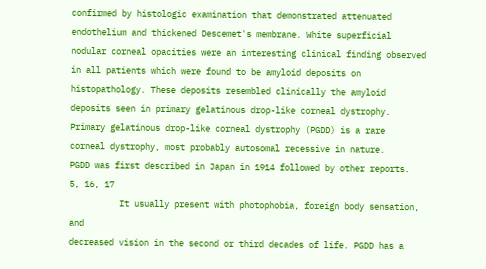confirmed by histologic examination that demonstrated attenuated
endothelium and thickened Descemet's membrane. White superficial
nodular corneal opacities were an interesting clinical finding observed
in all patients which were found to be amyloid deposits on
histopathology. These deposits resembled clinically the amyloid
deposits seen in primary gelatinous drop-like corneal dystrophy.
Primary gelatinous drop-like corneal dystrophy (PGDD) is a rare
corneal dystrophy, most probably autosomal recessive in nature.
PGDD was first described in Japan in 1914 followed by other reports.
5, 16, 17
          It usually present with photophobia, foreign body sensation, and
decreased vision in the second or third decades of life. PGDD has a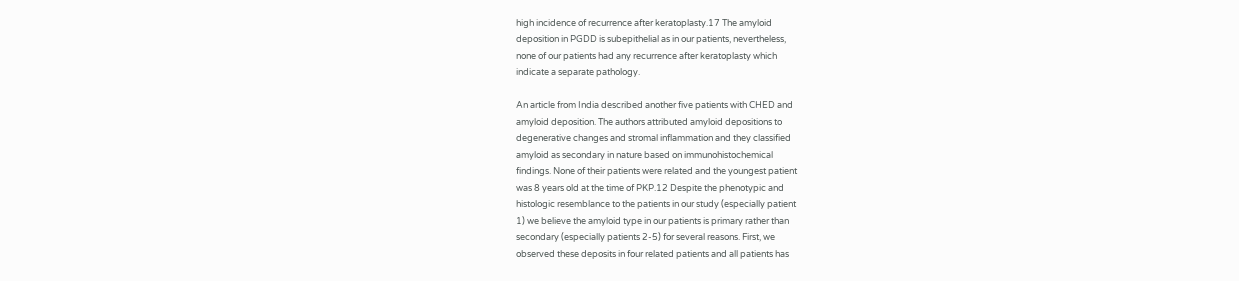high incidence of recurrence after keratoplasty.17 The amyloid
deposition in PGDD is subepithelial as in our patients, nevertheless,
none of our patients had any recurrence after keratoplasty which
indicate a separate pathology.

An article from India described another five patients with CHED and
amyloid deposition. The authors attributed amyloid depositions to
degenerative changes and stromal inflammation and they classified
amyloid as secondary in nature based on immunohistochemical
findings. None of their patients were related and the youngest patient
was 8 years old at the time of PKP.12 Despite the phenotypic and
histologic resemblance to the patients in our study (especially patient
1) we believe the amyloid type in our patients is primary rather than
secondary (especially patients 2-5) for several reasons. First, we
observed these deposits in four related patients and all patients has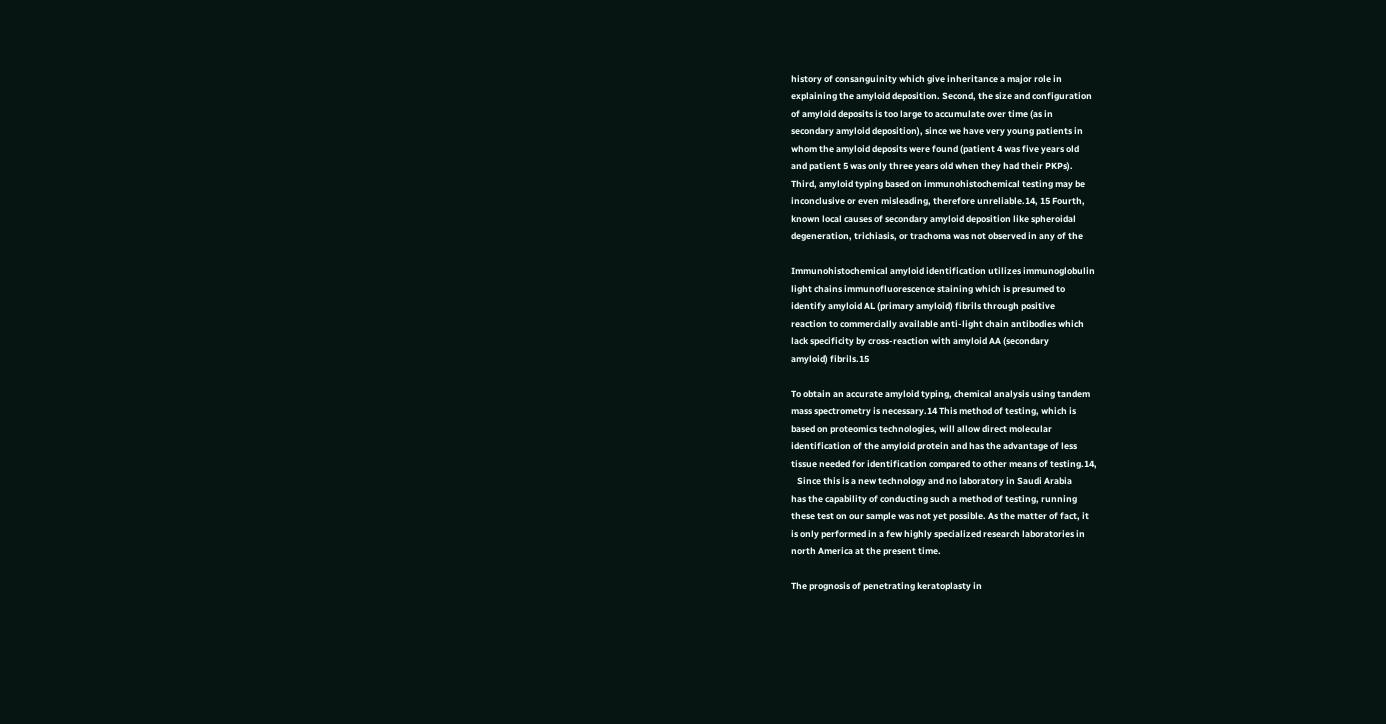history of consanguinity which give inheritance a major role in
explaining the amyloid deposition. Second, the size and configuration
of amyloid deposits is too large to accumulate over time (as in
secondary amyloid deposition), since we have very young patients in
whom the amyloid deposits were found (patient 4 was five years old
and patient 5 was only three years old when they had their PKPs).
Third, amyloid typing based on immunohistochemical testing may be
inconclusive or even misleading, therefore unreliable.14, 15 Fourth,
known local causes of secondary amyloid deposition like spheroidal
degeneration, trichiasis, or trachoma was not observed in any of the

Immunohistochemical amyloid identification utilizes immunoglobulin
light chains immunofluorescence staining which is presumed to
identify amyloid AL (primary amyloid) fibrils through positive
reaction to commercially available anti-light chain antibodies which
lack specificity by cross-reaction with amyloid AA (secondary
amyloid) fibrils.15

To obtain an accurate amyloid typing, chemical analysis using tandem
mass spectrometry is necessary.14 This method of testing, which is
based on proteomics technologies, will allow direct molecular
identification of the amyloid protein and has the advantage of less
tissue needed for identification compared to other means of testing.14,
   Since this is a new technology and no laboratory in Saudi Arabia
has the capability of conducting such a method of testing, running
these test on our sample was not yet possible. As the matter of fact, it
is only performed in a few highly specialized research laboratories in
north America at the present time.

The prognosis of penetrating keratoplasty in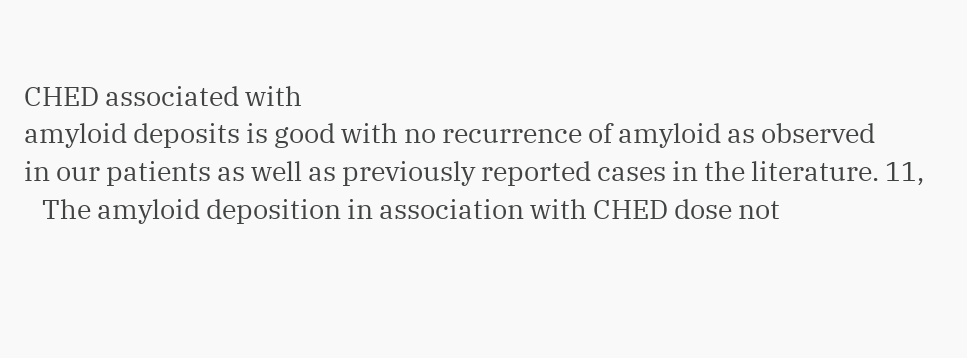CHED associated with
amyloid deposits is good with no recurrence of amyloid as observed
in our patients as well as previously reported cases in the literature. 11,
   The amyloid deposition in association with CHED dose not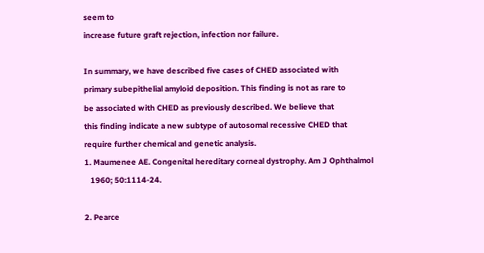seem to
increase future graft rejection, infection nor failure.

In summary, we have described five cases of CHED associated with
primary subepithelial amyloid deposition. This finding is not as rare to
be associated with CHED as previously described. We believe that
this finding indicate a new subtype of autosomal recessive CHED that
require further chemical and genetic analysis.
1. Maumenee AE. Congenital hereditary corneal dystrophy. Am J Ophthalmol
   1960; 50:1114-24.

2. Pearce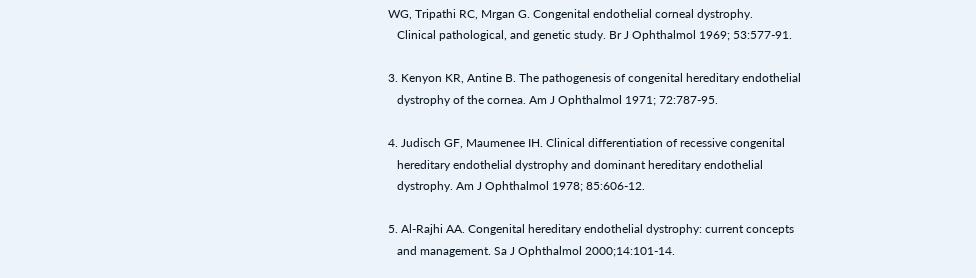WG, Tripathi RC, Mrgan G. Congenital endothelial corneal dystrophy.
   Clinical pathological, and genetic study. Br J Ophthalmol 1969; 53:577-91.

3. Kenyon KR, Antine B. The pathogenesis of congenital hereditary endothelial
   dystrophy of the cornea. Am J Ophthalmol 1971; 72:787-95.

4. Judisch GF, Maumenee IH. Clinical differentiation of recessive congenital
   hereditary endothelial dystrophy and dominant hereditary endothelial
   dystrophy. Am J Ophthalmol 1978; 85:606-12.

5. Al-Rajhi AA. Congenital hereditary endothelial dystrophy: current concepts
   and management. Sa J Ophthalmol 2000;14:101-14.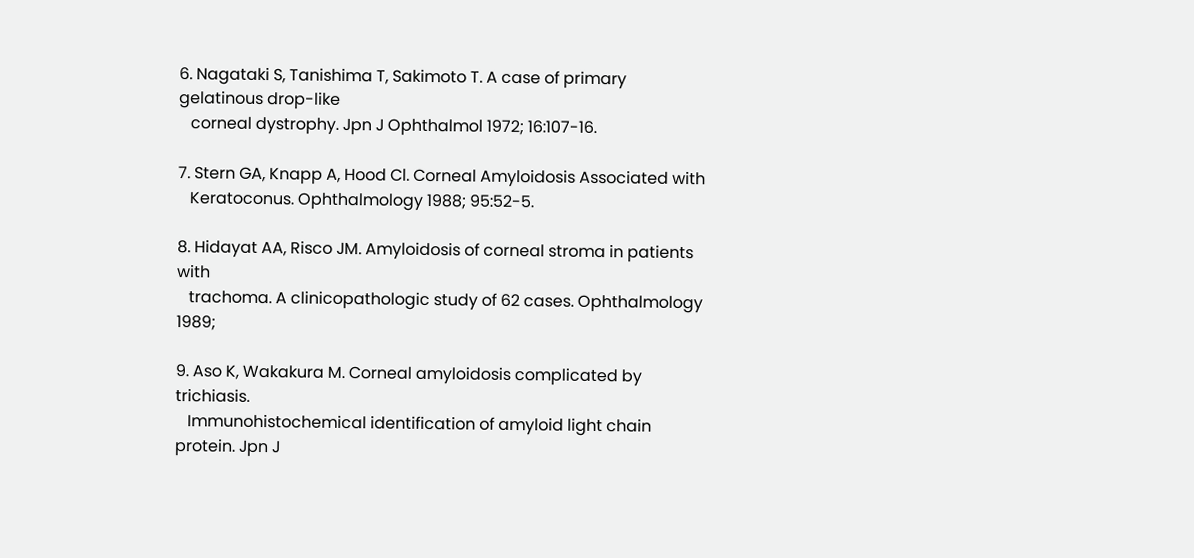6. Nagataki S, Tanishima T, Sakimoto T. A case of primary gelatinous drop-like
   corneal dystrophy. Jpn J Ophthalmol 1972; 16:107-16.

7. Stern GA, Knapp A, Hood Cl. Corneal Amyloidosis Associated with
   Keratoconus. Ophthalmology 1988; 95:52-5.

8. Hidayat AA, Risco JM. Amyloidosis of corneal stroma in patients with
   trachoma. A clinicopathologic study of 62 cases. Ophthalmology 1989;

9. Aso K, Wakakura M. Corneal amyloidosis complicated by trichiasis.
   Immunohistochemical identification of amyloid light chain protein. Jpn J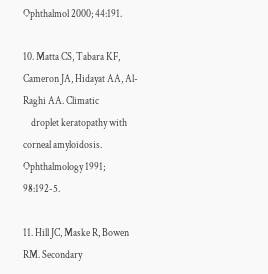Ophthalmol 2000; 44:191.

10. Matta CS, Tabara KF, Cameron JA, Hidayat AA, Al-Raghi AA. Climatic
    droplet keratopathy with corneal amyloidosis. Ophthalmology 1991; 98:192-5.

11. Hill JC, Maske R, Bowen RM. Secondary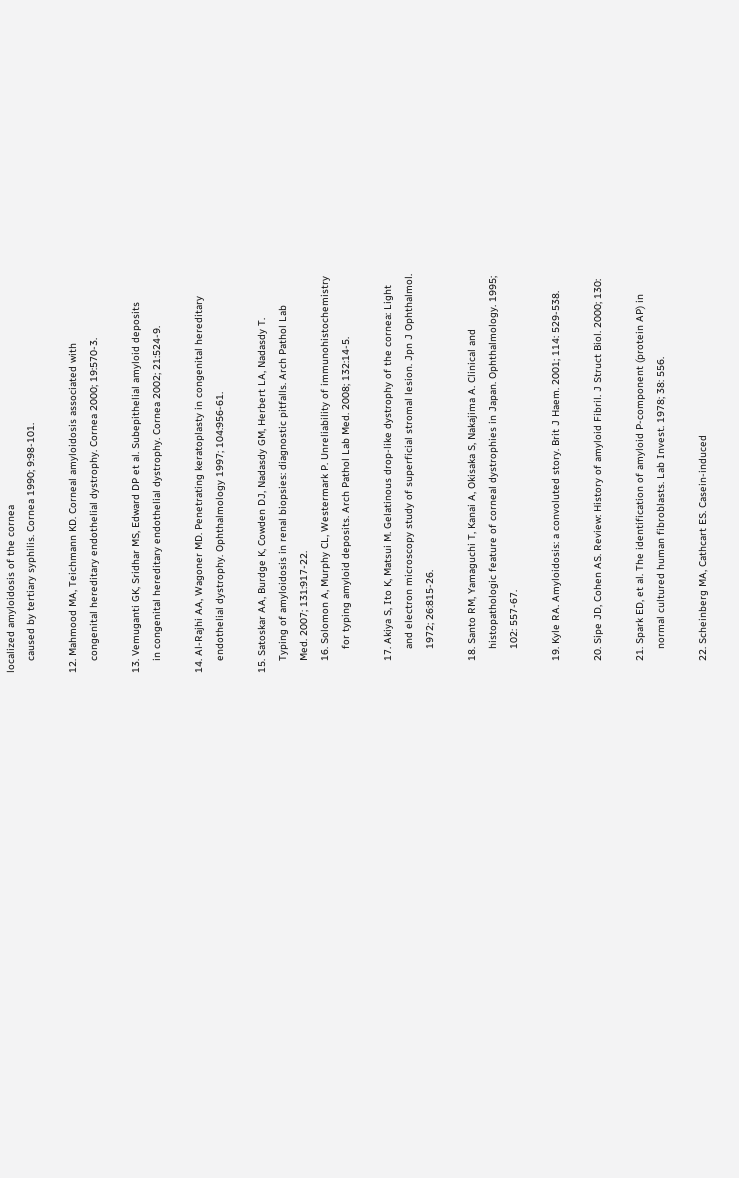localized amyloidosis of the cornea
    caused by tertiary syphilis. Cornea 1990; 9:98-101.

12. Mahmood MA, Teichmann KD. Corneal amyloidosis associated with
    congenital hereditary endothelial dystrophy. Cornea 2000; 19:570-3.

13. Vemuganti GK, Sridhar MS, Edward DP et al. Subepithelial amyloid deposits
    in congenital hereditary endothelial dystrophy. Cornea 2002; 21:524-9.

14. Al-Rajhi AA, Wagoner MD. Penetrating keratoplasty in congenital hereditary
    endothelial dystrophy. Ophthalmology 1997; 104:956-61.

15. Satoskar AA, Burdge K, Cowden DJ, Nadasdy GM, Herbert LA, Nadasdy T.
    Typing of amyloidosis in renal biopsies: diagnostic pitfalls. Arch Pathol Lab
    Med. 2007; 131:917-22.
    16. Solomon A, Murphy CL, Westermark P. Unreliability of immunohistochemistry
        for typing amyloid deposits. Arch Pathol Lab Med. 2008; 132:14-5.

    17. Akiya S, Ito K, Matsui M. Gelatinous drop-like dystrophy of the cornea: Light
        and electron microscopy study of superficial stromal lesion. Jpn J Ophthalmol.
        1972; 26:815-26.

    18. Santo RM, Yamaguchi T, Kanai A, Okisaka S, Nakajima A. Clinical and
        histopathologic feature of corneal dystrophies in Japan. Ophthalmology. 1995;
        102: 557-67.

    19. Kyle RA. Amyloidosis: a convoluted story. Brit J Haem. 2001; 114: 529-538.

    20. Sipe JD, Cohen AS. Review: History of amyloid Fibril. J Struct Biol. 2000; 130:

    21. Spark ED, et al. The identification of amyloid P-component (protein AP) in
        normal cultured human fibroblasts. Lab Invest. 1978; 38: 556.

    22. Scheinberg MA, Cathcart ES. Casein-induced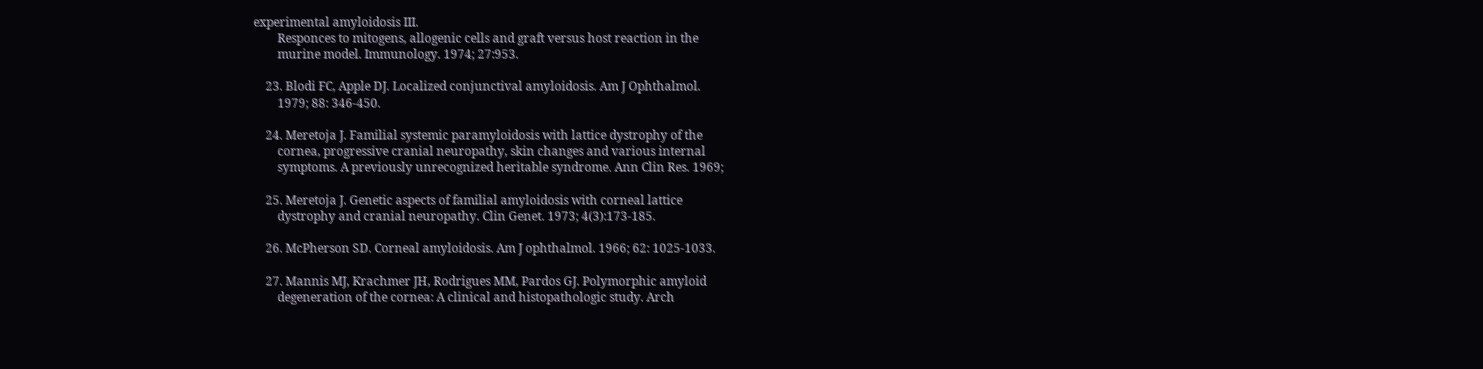experimental amyloidosis III.
        Responces to mitogens, allogenic cells and graft versus host reaction in the
        murine model. Immunology. 1974; 27:953.

    23. Blodi FC, Apple DJ. Localized conjunctival amyloidosis. Am J Ophthalmol.
        1979; 88: 346-450.

    24. Meretoja J. Familial systemic paramyloidosis with lattice dystrophy of the
        cornea, progressive cranial neuropathy, skin changes and various internal
        symptoms. A previously unrecognized heritable syndrome. Ann Clin Res. 1969;

    25. Meretoja J. Genetic aspects of familial amyloidosis with corneal lattice
        dystrophy and cranial neuropathy. Clin Genet. 1973; 4(3):173-185.

    26. McPherson SD. Corneal amyloidosis. Am J ophthalmol. 1966; 62: 1025-1033.

    27. Mannis MJ, Krachmer JH, Rodrigues MM, Pardos GJ. Polymorphic amyloid
        degeneration of the cornea: A clinical and histopathologic study. Arch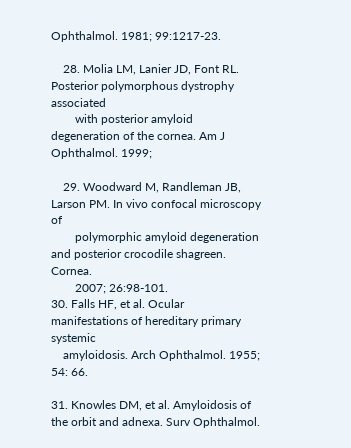Ophthalmol. 1981; 99:1217-23.

    28. Molia LM, Lanier JD, Font RL. Posterior polymorphous dystrophy associated
        with posterior amyloid degeneration of the cornea. Am J Ophthalmol. 1999;

    29. Woodward M, Randleman JB, Larson PM. In vivo confocal microscopy of
        polymorphic amyloid degeneration and posterior crocodile shagreen. Cornea.
        2007; 26:98-101.
30. Falls HF, et al. Ocular manifestations of hereditary primary systemic
    amyloidosis. Arch Ophthalmol. 1955; 54: 66.

31. Knowles DM, et al. Amyloidosis of the orbit and adnexa. Surv Ophthalmol.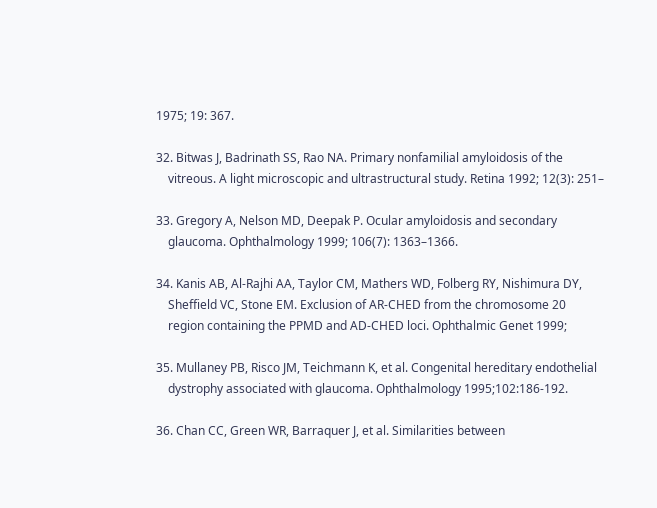1975; 19: 367.

32. Bitwas J, Badrinath SS, Rao NA. Primary nonfamilial amyloidosis of the
    vitreous. A light microscopic and ultrastructural study. Retina 1992; 12(3): 251–

33. Gregory A, Nelson MD, Deepak P. Ocular amyloidosis and secondary
    glaucoma. Ophthalmology 1999; 106(7): 1363–1366.

34. Kanis AB, Al-Rajhi AA, Taylor CM, Mathers WD, Folberg RY, Nishimura DY,
    Sheffield VC, Stone EM. Exclusion of AR-CHED from the chromosome 20
    region containing the PPMD and AD-CHED loci. Ophthalmic Genet 1999;

35. Mullaney PB, Risco JM, Teichmann K, et al. Congenital hereditary endothelial
    dystrophy associated with glaucoma. Ophthalmology 1995;102:186-192.

36. Chan CC, Green WR, Barraquer J, et al. Similarities between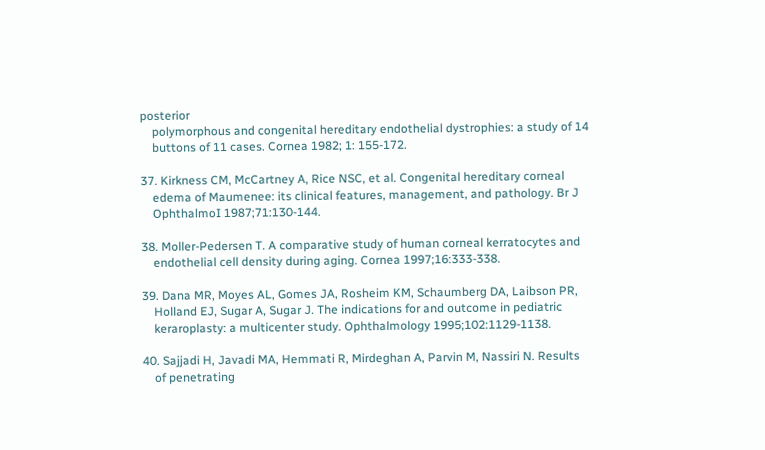posterior
    polymorphous and congenital hereditary endothelial dystrophies: a study of 14
    buttons of 11 cases. Cornea 1982; 1: 155-172.

37. Kirkness CM, McCartney A, Rice NSC, et al. Congenital hereditary corneal
    edema of Maumenee: its clinical features, management, and pathology. Br J
    OphthalmoI 1987;71:130-144.

38. Moller-Pedersen T. A comparative study of human corneal kerratocytes and
    endothelial cell density during aging. Cornea 1997;16:333-338.

39. Dana MR, Moyes AL, Gomes JA, Rosheim KM, Schaumberg DA, Laibson PR,
    Holland EJ, Sugar A, Sugar J. The indications for and outcome in pediatric
    keraroplasty: a multicenter study. Ophthalmology 1995;102:1129-1138.

40. Sajjadi H, Javadi MA, Hemmati R, Mirdeghan A, Parvin M, Nassiri N. Results
    of penetrating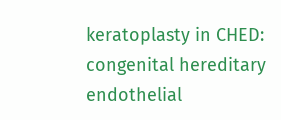keratoplasty in CHED: congenital hereditary endothelial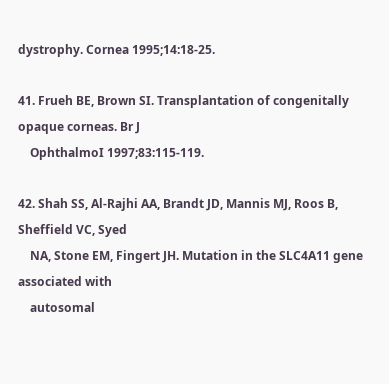dystrophy. Cornea 1995;14:18-25.

41. Frueh BE, Brown SI. Transplantation of congenitally opaque corneas. Br J
    OphthalmoI 1997;83:115-119.

42. Shah SS, Al-Rajhi AA, Brandt JD, Mannis MJ, Roos B, Sheffield VC, Syed
    NA, Stone EM, Fingert JH. Mutation in the SLC4A11 gene associated with
    autosomal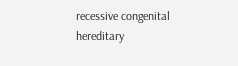recessive congenital hereditary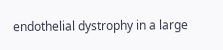endothelial dystrophy in a large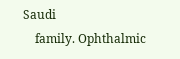Saudi
    family. Ophthalmic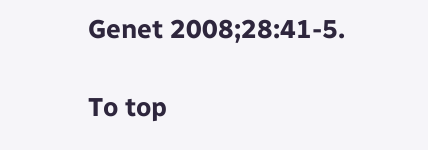Genet 2008;28:41-5.

To top